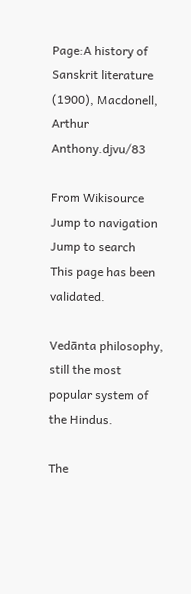Page:A history of Sanskrit literature (1900), Macdonell, Arthur Anthony.djvu/83

From Wikisource
Jump to navigation Jump to search
This page has been validated.

Vedānta philosophy, still the most popular system of the Hindus.

The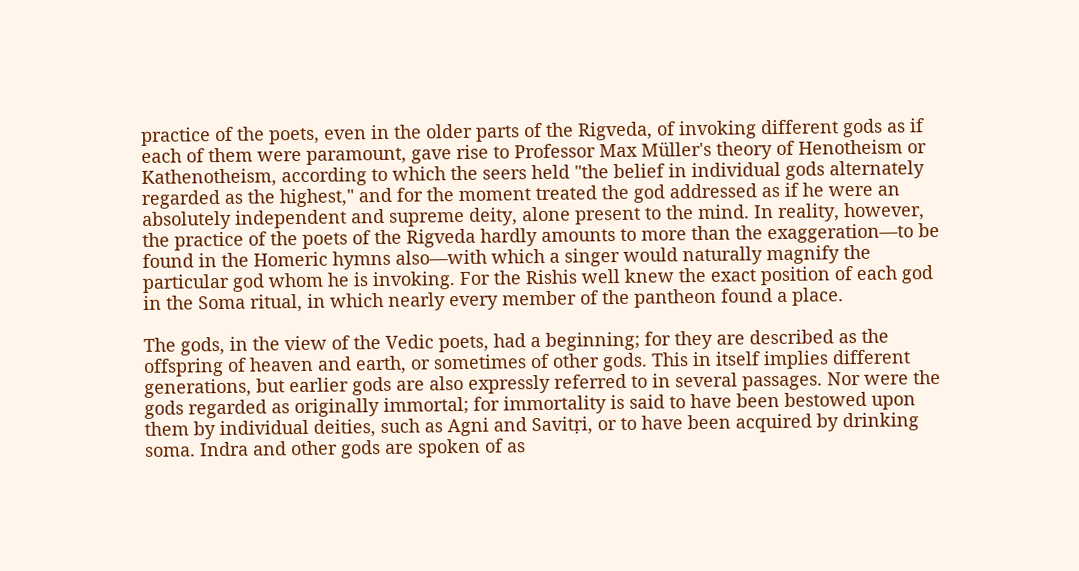practice of the poets, even in the older parts of the Rigveda, of invoking different gods as if each of them were paramount, gave rise to Professor Max Müller's theory of Henotheism or Kathenotheism, according to which the seers held "the belief in individual gods alternately regarded as the highest," and for the moment treated the god addressed as if he were an absolutely independent and supreme deity, alone present to the mind. In reality, however, the practice of the poets of the Rigveda hardly amounts to more than the exaggeration—to be found in the Homeric hymns also—with which a singer would naturally magnify the particular god whom he is invoking. For the Rishis well knew the exact position of each god in the Soma ritual, in which nearly every member of the pantheon found a place.

The gods, in the view of the Vedic poets, had a beginning; for they are described as the offspring of heaven and earth, or sometimes of other gods. This in itself implies different generations, but earlier gods are also expressly referred to in several passages. Nor were the gods regarded as originally immortal; for immortality is said to have been bestowed upon them by individual deities, such as Agni and Savitṛi, or to have been acquired by drinking soma. Indra and other gods are spoken of as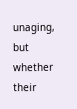unaging, but whether their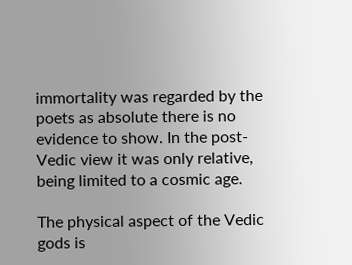immortality was regarded by the poets as absolute there is no evidence to show. In the post-Vedic view it was only relative, being limited to a cosmic age.

The physical aspect of the Vedic gods is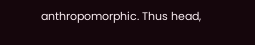anthropomorphic. Thus head,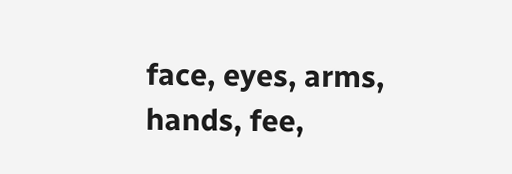face, eyes, arms, hands, fee,